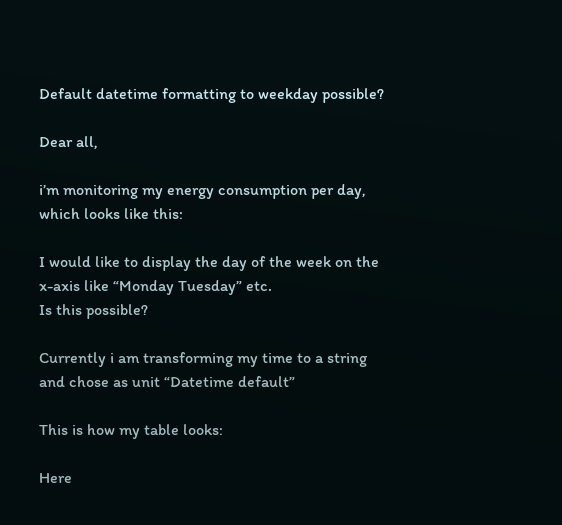Default datetime formatting to weekday possible?

Dear all,

i’m monitoring my energy consumption per day, which looks like this:

I would like to display the day of the week on the x-axis like “Monday Tuesday” etc.
Is this possible?

Currently i am transforming my time to a string and chose as unit “Datetime default”

This is how my table looks:

Here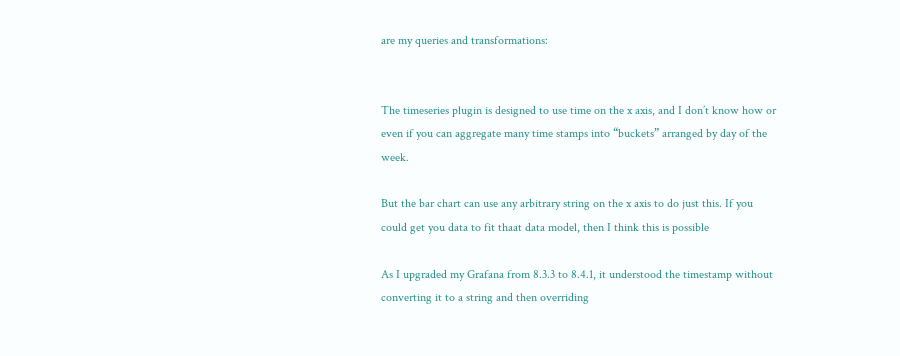are my queries and transformations:


The timeseries plugin is designed to use time on the x axis, and I don’t know how or even if you can aggregate many time stamps into “buckets” arranged by day of the week.

But the bar chart can use any arbitrary string on the x axis to do just this. If you could get you data to fit thaat data model, then I think this is possible

As I upgraded my Grafana from 8.3.3 to 8.4.1, it understood the timestamp without converting it to a string and then overriding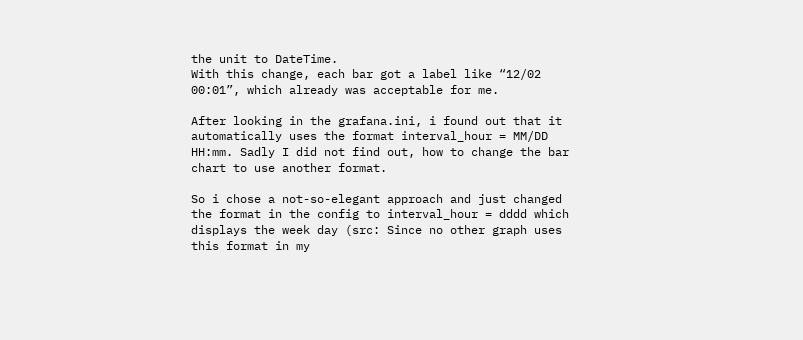the unit to DateTime.
With this change, each bar got a label like “12/02 00:01”, which already was acceptable for me.

After looking in the grafana.ini, i found out that it automatically uses the format interval_hour = MM/DD HH:mm. Sadly I did not find out, how to change the bar chart to use another format.

So i chose a not-so-elegant approach and just changed the format in the config to interval_hour = dddd which displays the week day (src: Since no other graph uses this format in my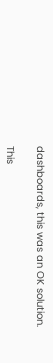dashboards, this was an OK solution.

This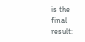is the final result: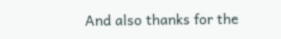And also thanks for the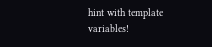hint with template variables!